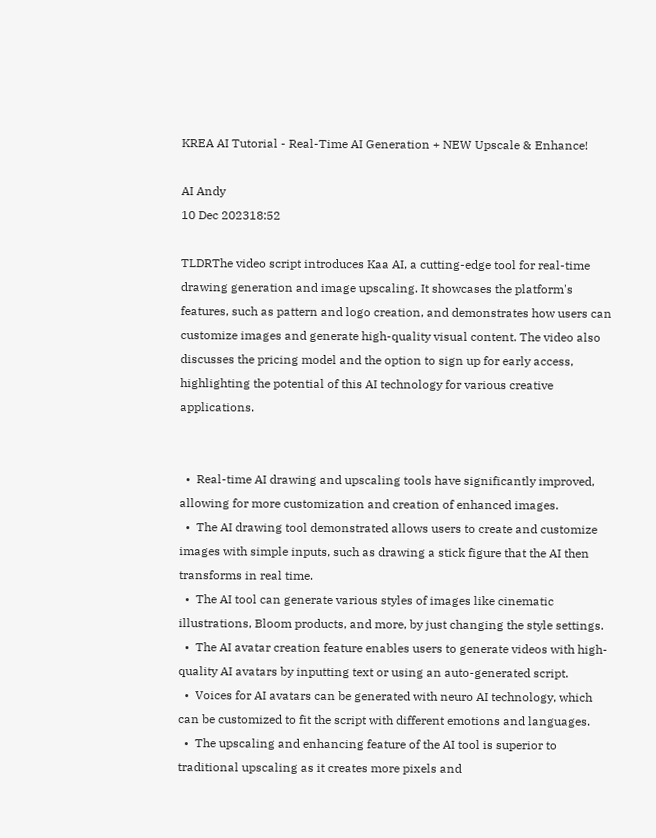KREA AI Tutorial - Real-Time AI Generation + NEW Upscale & Enhance!

AI Andy
10 Dec 202318:52

TLDRThe video script introduces Kaa AI, a cutting-edge tool for real-time drawing generation and image upscaling. It showcases the platform's features, such as pattern and logo creation, and demonstrates how users can customize images and generate high-quality visual content. The video also discusses the pricing model and the option to sign up for early access, highlighting the potential of this AI technology for various creative applications.


  •  Real-time AI drawing and upscaling tools have significantly improved, allowing for more customization and creation of enhanced images.
  •  The AI drawing tool demonstrated allows users to create and customize images with simple inputs, such as drawing a stick figure that the AI then transforms in real time.
  •  The AI tool can generate various styles of images like cinematic illustrations, Bloom products, and more, by just changing the style settings.
  •  The AI avatar creation feature enables users to generate videos with high-quality AI avatars by inputting text or using an auto-generated script.
  •  Voices for AI avatars can be generated with neuro AI technology, which can be customized to fit the script with different emotions and languages.
  •  The upscaling and enhancing feature of the AI tool is superior to traditional upscaling as it creates more pixels and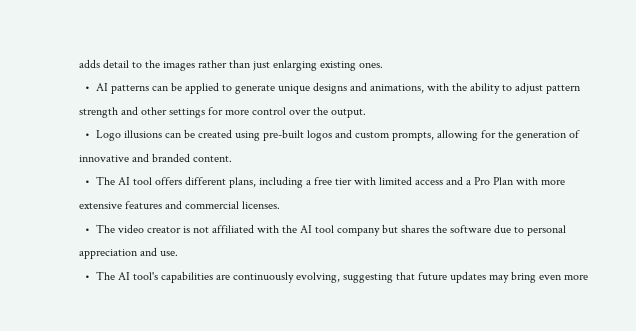adds detail to the images rather than just enlarging existing ones.
  •  AI patterns can be applied to generate unique designs and animations, with the ability to adjust pattern strength and other settings for more control over the output.
  •  Logo illusions can be created using pre-built logos and custom prompts, allowing for the generation of innovative and branded content.
  •  The AI tool offers different plans, including a free tier with limited access and a Pro Plan with more extensive features and commercial licenses.
  •  The video creator is not affiliated with the AI tool company but shares the software due to personal appreciation and use.
  •  The AI tool's capabilities are continuously evolving, suggesting that future updates may bring even more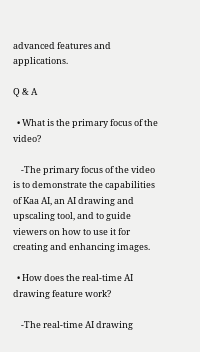advanced features and applications.

Q & A

  • What is the primary focus of the video?

    -The primary focus of the video is to demonstrate the capabilities of Kaa AI, an AI drawing and upscaling tool, and to guide viewers on how to use it for creating and enhancing images.

  • How does the real-time AI drawing feature work?

    -The real-time AI drawing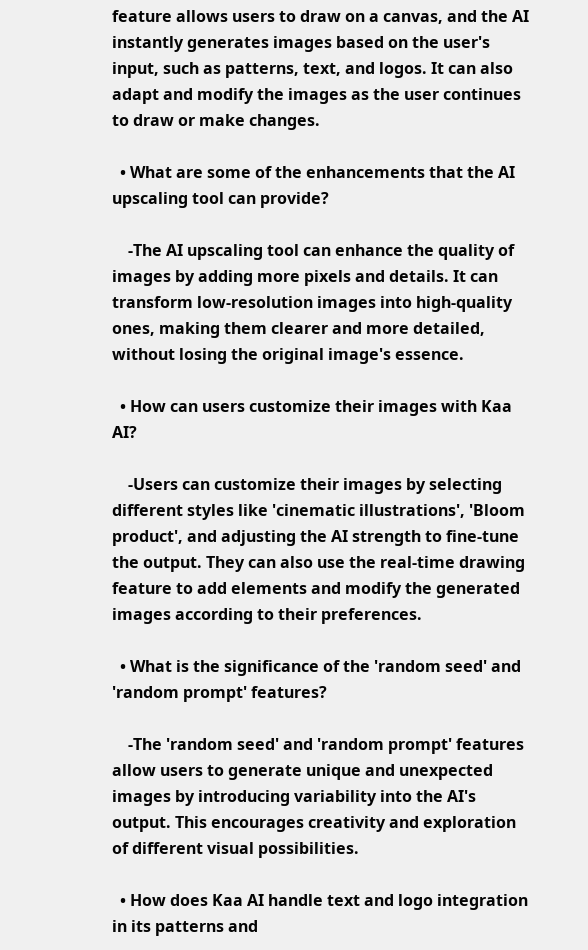feature allows users to draw on a canvas, and the AI instantly generates images based on the user's input, such as patterns, text, and logos. It can also adapt and modify the images as the user continues to draw or make changes.

  • What are some of the enhancements that the AI upscaling tool can provide?

    -The AI upscaling tool can enhance the quality of images by adding more pixels and details. It can transform low-resolution images into high-quality ones, making them clearer and more detailed, without losing the original image's essence.

  • How can users customize their images with Kaa AI?

    -Users can customize their images by selecting different styles like 'cinematic illustrations', 'Bloom product', and adjusting the AI strength to fine-tune the output. They can also use the real-time drawing feature to add elements and modify the generated images according to their preferences.

  • What is the significance of the 'random seed' and 'random prompt' features?

    -The 'random seed' and 'random prompt' features allow users to generate unique and unexpected images by introducing variability into the AI's output. This encourages creativity and exploration of different visual possibilities.

  • How does Kaa AI handle text and logo integration in its patterns and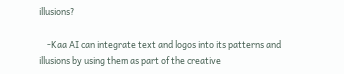illusions?

    -Kaa AI can integrate text and logos into its patterns and illusions by using them as part of the creative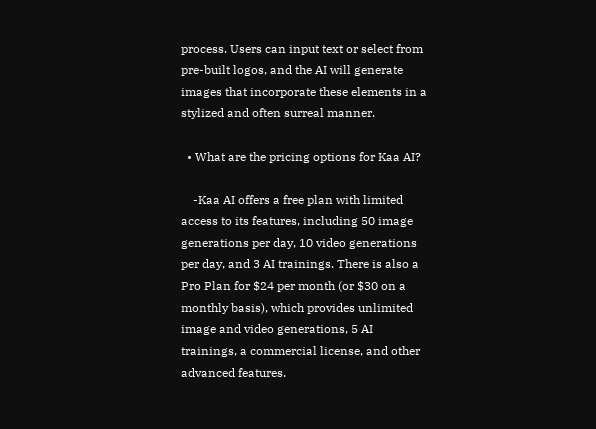process. Users can input text or select from pre-built logos, and the AI will generate images that incorporate these elements in a stylized and often surreal manner.

  • What are the pricing options for Kaa AI?

    -Kaa AI offers a free plan with limited access to its features, including 50 image generations per day, 10 video generations per day, and 3 AI trainings. There is also a Pro Plan for $24 per month (or $30 on a monthly basis), which provides unlimited image and video generations, 5 AI trainings, a commercial license, and other advanced features.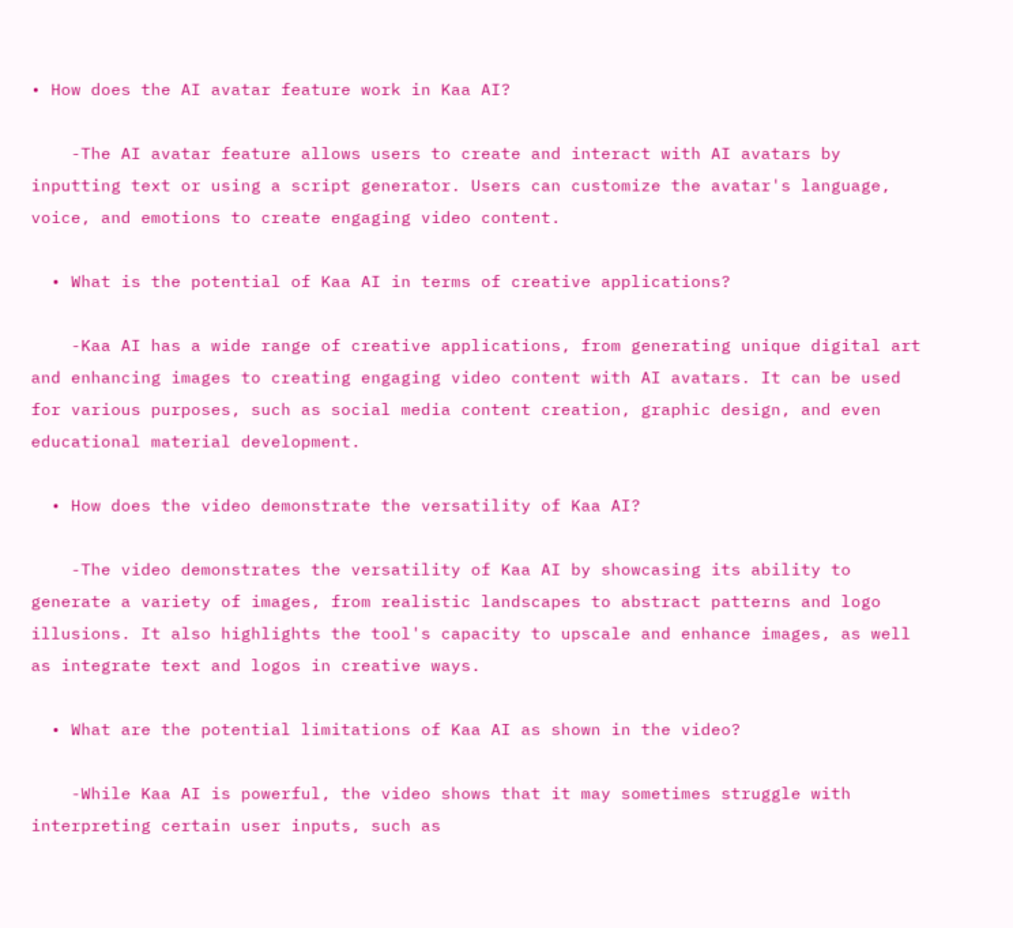• How does the AI avatar feature work in Kaa AI?

    -The AI avatar feature allows users to create and interact with AI avatars by inputting text or using a script generator. Users can customize the avatar's language, voice, and emotions to create engaging video content.

  • What is the potential of Kaa AI in terms of creative applications?

    -Kaa AI has a wide range of creative applications, from generating unique digital art and enhancing images to creating engaging video content with AI avatars. It can be used for various purposes, such as social media content creation, graphic design, and even educational material development.

  • How does the video demonstrate the versatility of Kaa AI?

    -The video demonstrates the versatility of Kaa AI by showcasing its ability to generate a variety of images, from realistic landscapes to abstract patterns and logo illusions. It also highlights the tool's capacity to upscale and enhance images, as well as integrate text and logos in creative ways.

  • What are the potential limitations of Kaa AI as shown in the video?

    -While Kaa AI is powerful, the video shows that it may sometimes struggle with interpreting certain user inputs, such as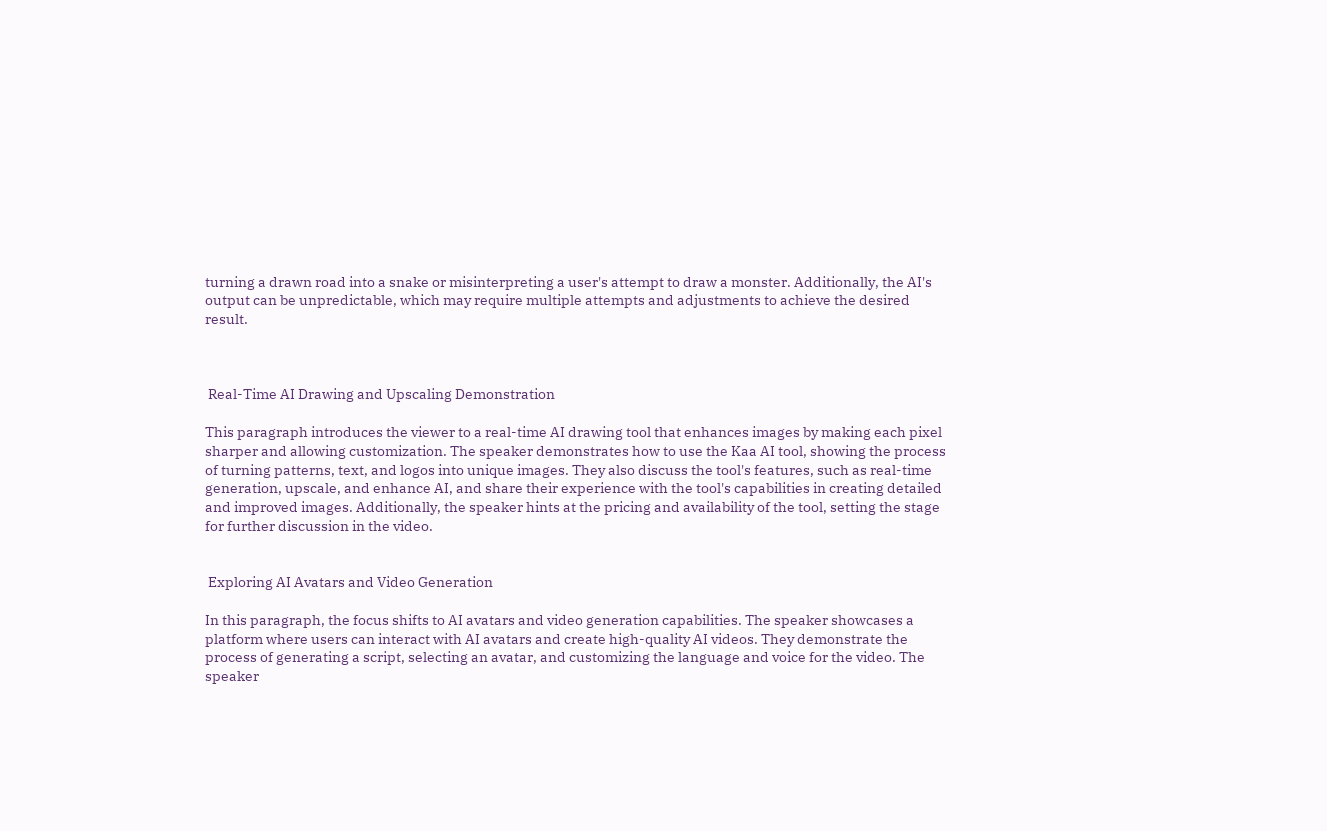turning a drawn road into a snake or misinterpreting a user's attempt to draw a monster. Additionally, the AI's output can be unpredictable, which may require multiple attempts and adjustments to achieve the desired result.



 Real-Time AI Drawing and Upscaling Demonstration

This paragraph introduces the viewer to a real-time AI drawing tool that enhances images by making each pixel sharper and allowing customization. The speaker demonstrates how to use the Kaa AI tool, showing the process of turning patterns, text, and logos into unique images. They also discuss the tool's features, such as real-time generation, upscale, and enhance AI, and share their experience with the tool's capabilities in creating detailed and improved images. Additionally, the speaker hints at the pricing and availability of the tool, setting the stage for further discussion in the video.


 Exploring AI Avatars and Video Generation

In this paragraph, the focus shifts to AI avatars and video generation capabilities. The speaker showcases a platform where users can interact with AI avatars and create high-quality AI videos. They demonstrate the process of generating a script, selecting an avatar, and customizing the language and voice for the video. The speaker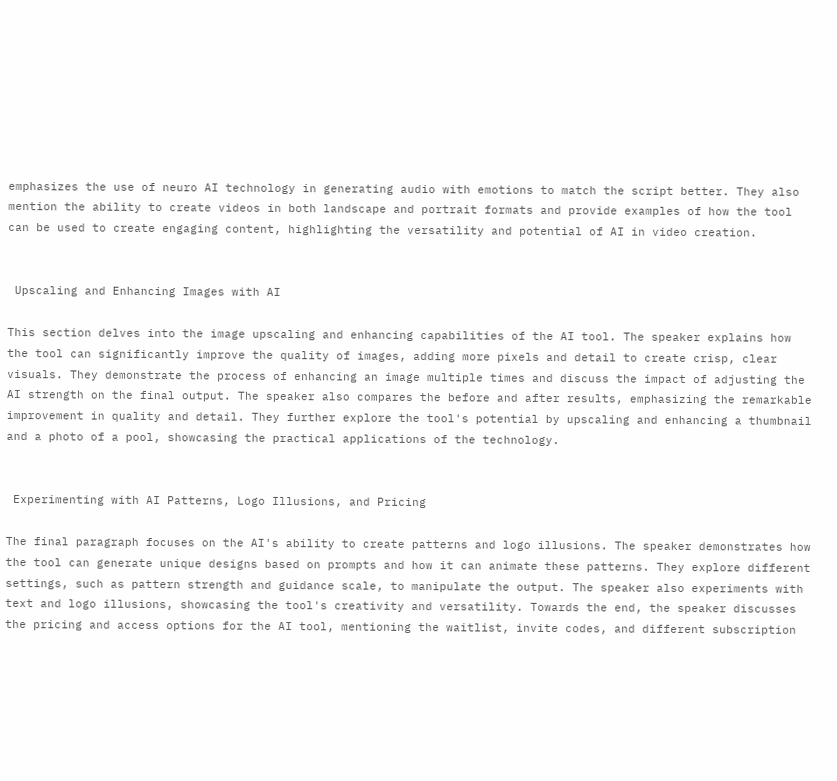emphasizes the use of neuro AI technology in generating audio with emotions to match the script better. They also mention the ability to create videos in both landscape and portrait formats and provide examples of how the tool can be used to create engaging content, highlighting the versatility and potential of AI in video creation.


 Upscaling and Enhancing Images with AI

This section delves into the image upscaling and enhancing capabilities of the AI tool. The speaker explains how the tool can significantly improve the quality of images, adding more pixels and detail to create crisp, clear visuals. They demonstrate the process of enhancing an image multiple times and discuss the impact of adjusting the AI strength on the final output. The speaker also compares the before and after results, emphasizing the remarkable improvement in quality and detail. They further explore the tool's potential by upscaling and enhancing a thumbnail and a photo of a pool, showcasing the practical applications of the technology.


 Experimenting with AI Patterns, Logo Illusions, and Pricing

The final paragraph focuses on the AI's ability to create patterns and logo illusions. The speaker demonstrates how the tool can generate unique designs based on prompts and how it can animate these patterns. They explore different settings, such as pattern strength and guidance scale, to manipulate the output. The speaker also experiments with text and logo illusions, showcasing the tool's creativity and versatility. Towards the end, the speaker discusses the pricing and access options for the AI tool, mentioning the waitlist, invite codes, and different subscription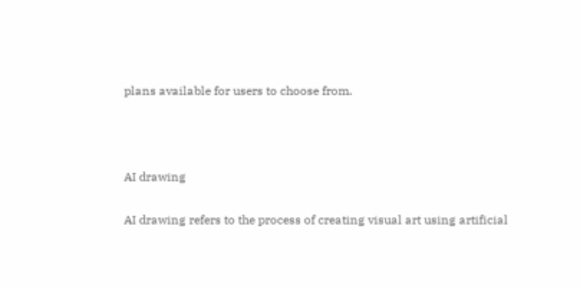plans available for users to choose from.



AI drawing

AI drawing refers to the process of creating visual art using artificial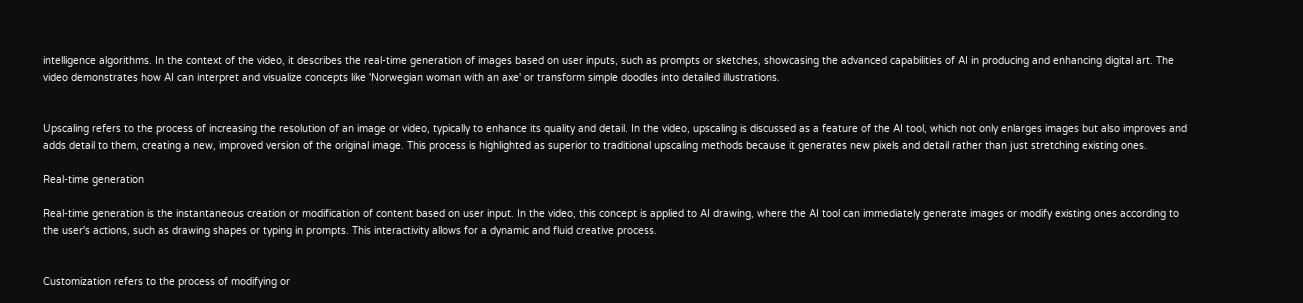intelligence algorithms. In the context of the video, it describes the real-time generation of images based on user inputs, such as prompts or sketches, showcasing the advanced capabilities of AI in producing and enhancing digital art. The video demonstrates how AI can interpret and visualize concepts like 'Norwegian woman with an axe' or transform simple doodles into detailed illustrations.


Upscaling refers to the process of increasing the resolution of an image or video, typically to enhance its quality and detail. In the video, upscaling is discussed as a feature of the AI tool, which not only enlarges images but also improves and adds detail to them, creating a new, improved version of the original image. This process is highlighted as superior to traditional upscaling methods because it generates new pixels and detail rather than just stretching existing ones.

Real-time generation

Real-time generation is the instantaneous creation or modification of content based on user input. In the video, this concept is applied to AI drawing, where the AI tool can immediately generate images or modify existing ones according to the user's actions, such as drawing shapes or typing in prompts. This interactivity allows for a dynamic and fluid creative process.


Customization refers to the process of modifying or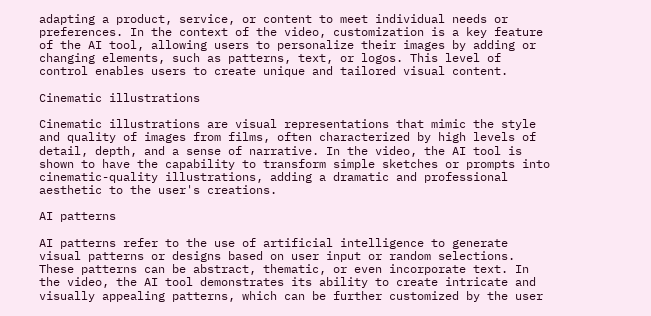adapting a product, service, or content to meet individual needs or preferences. In the context of the video, customization is a key feature of the AI tool, allowing users to personalize their images by adding or changing elements, such as patterns, text, or logos. This level of control enables users to create unique and tailored visual content.

Cinematic illustrations

Cinematic illustrations are visual representations that mimic the style and quality of images from films, often characterized by high levels of detail, depth, and a sense of narrative. In the video, the AI tool is shown to have the capability to transform simple sketches or prompts into cinematic-quality illustrations, adding a dramatic and professional aesthetic to the user's creations.

AI patterns

AI patterns refer to the use of artificial intelligence to generate visual patterns or designs based on user input or random selections. These patterns can be abstract, thematic, or even incorporate text. In the video, the AI tool demonstrates its ability to create intricate and visually appealing patterns, which can be further customized by the user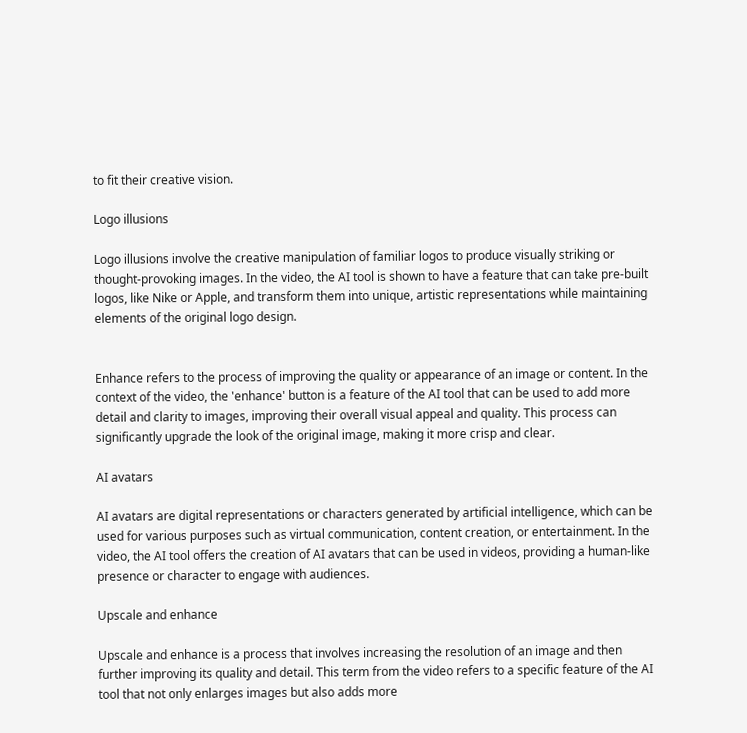to fit their creative vision.

Logo illusions

Logo illusions involve the creative manipulation of familiar logos to produce visually striking or thought-provoking images. In the video, the AI tool is shown to have a feature that can take pre-built logos, like Nike or Apple, and transform them into unique, artistic representations while maintaining elements of the original logo design.


Enhance refers to the process of improving the quality or appearance of an image or content. In the context of the video, the 'enhance' button is a feature of the AI tool that can be used to add more detail and clarity to images, improving their overall visual appeal and quality. This process can significantly upgrade the look of the original image, making it more crisp and clear.

AI avatars

AI avatars are digital representations or characters generated by artificial intelligence, which can be used for various purposes such as virtual communication, content creation, or entertainment. In the video, the AI tool offers the creation of AI avatars that can be used in videos, providing a human-like presence or character to engage with audiences.

Upscale and enhance

Upscale and enhance is a process that involves increasing the resolution of an image and then further improving its quality and detail. This term from the video refers to a specific feature of the AI tool that not only enlarges images but also adds more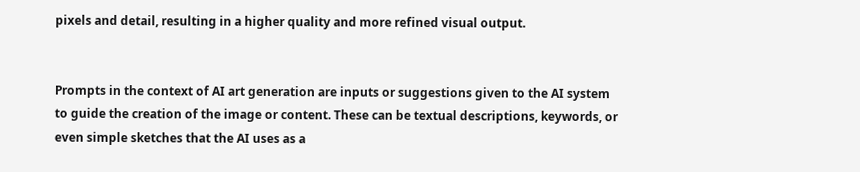pixels and detail, resulting in a higher quality and more refined visual output.


Prompts in the context of AI art generation are inputs or suggestions given to the AI system to guide the creation of the image or content. These can be textual descriptions, keywords, or even simple sketches that the AI uses as a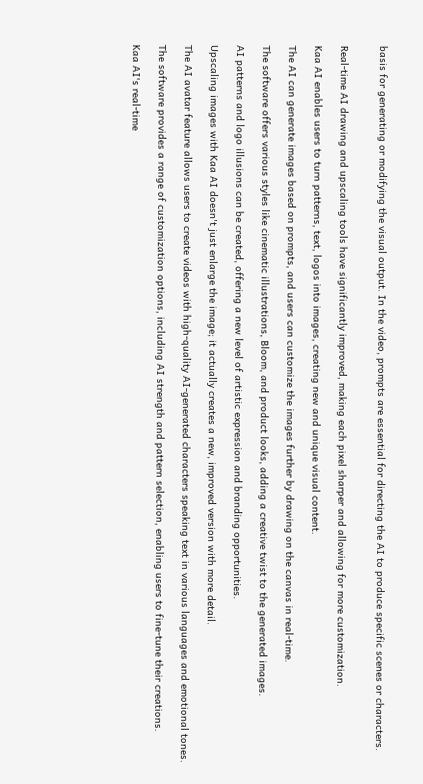basis for generating or modifying the visual output. In the video, prompts are essential for directing the AI to produce specific scenes or characters.


Real-time AI drawing and upscaling tools have significantly improved, making each pixel sharper and allowing for more customization.

Kaa AI enables users to turn patterns, text, logos into images, creating new and unique visual content.

The AI can generate images based on prompts, and users can customize the images further by drawing on the canvas in real-time.

The software offers various styles like cinematic illustrations, Bloom, and product looks, adding a creative twist to the generated images.

AI patterns and logo illusions can be created, offering a new level of artistic expression and branding opportunities.

Upscaling images with Kaa AI doesn't just enlarge the image; it actually creates a new, improved version with more detail.

The AI avatar feature allows users to create videos with high-quality AI-generated characters speaking text in various languages and emotional tones.

The software provides a range of customization options, including AI strength and pattern selection, enabling users to fine-tune their creations.

Kaa AI's real-time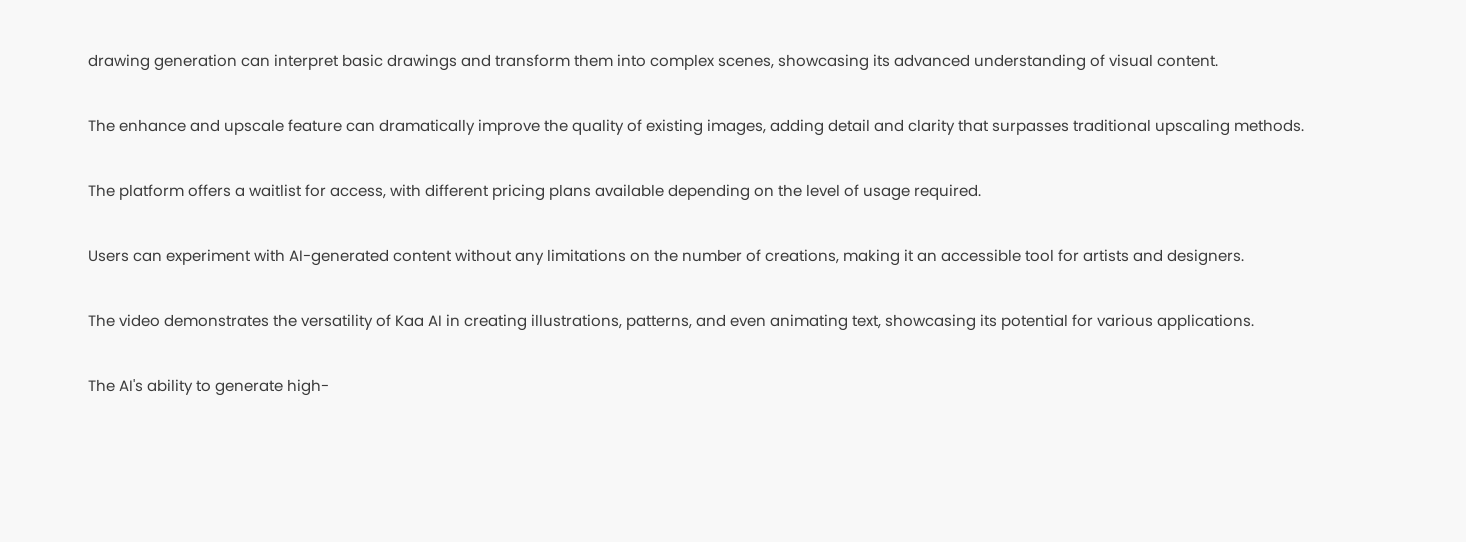drawing generation can interpret basic drawings and transform them into complex scenes, showcasing its advanced understanding of visual content.

The enhance and upscale feature can dramatically improve the quality of existing images, adding detail and clarity that surpasses traditional upscaling methods.

The platform offers a waitlist for access, with different pricing plans available depending on the level of usage required.

Users can experiment with AI-generated content without any limitations on the number of creations, making it an accessible tool for artists and designers.

The video demonstrates the versatility of Kaa AI in creating illustrations, patterns, and even animating text, showcasing its potential for various applications.

The AI's ability to generate high-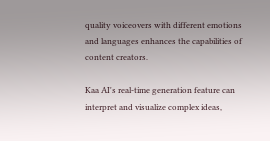quality voiceovers with different emotions and languages enhances the capabilities of content creators.

Kaa AI's real-time generation feature can interpret and visualize complex ideas,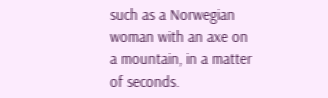such as a Norwegian woman with an axe on a mountain, in a matter of seconds.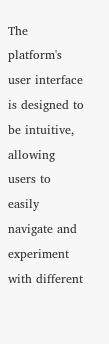The platform's user interface is designed to be intuitive, allowing users to easily navigate and experiment with different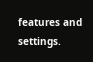features and settings.